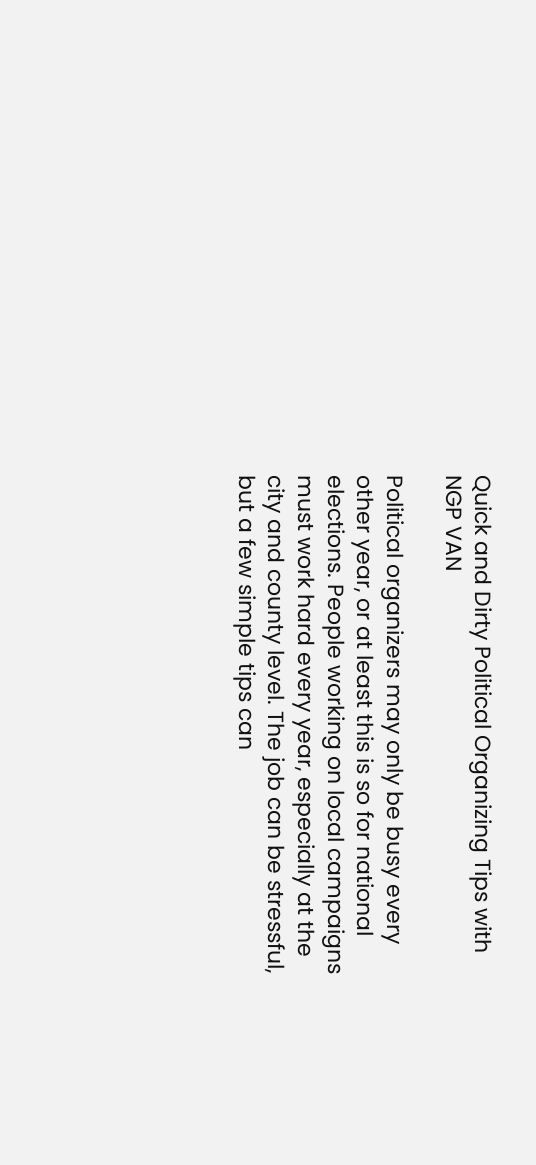Quick and Dirty Political Organizing Tips with NGP VAN

Political organizers may only be busy every other year, or at least this is so for national elections. People working on local campaigns must work hard every year, especially at the city and county level. The job can be stressful, but a few simple tips can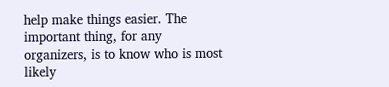help make things easier. The important thing, for any organizers, is to know who is most likely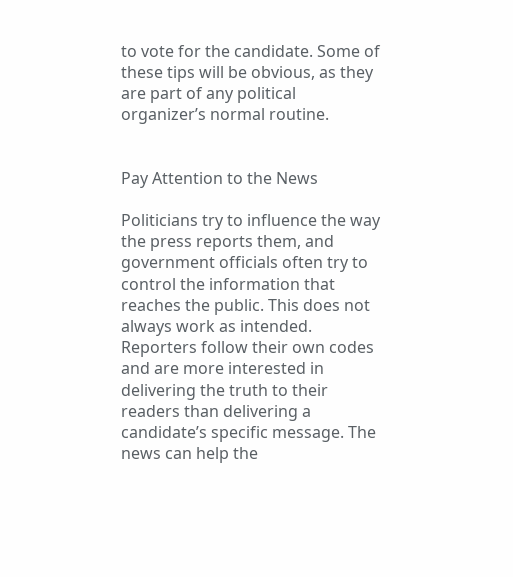to vote for the candidate. Some of these tips will be obvious, as they are part of any political organizer’s normal routine.


Pay Attention to the News

Politicians try to influence the way the press reports them, and government officials often try to control the information that reaches the public. This does not always work as intended. Reporters follow their own codes and are more interested in delivering the truth to their readers than delivering a candidate’s specific message. The news can help the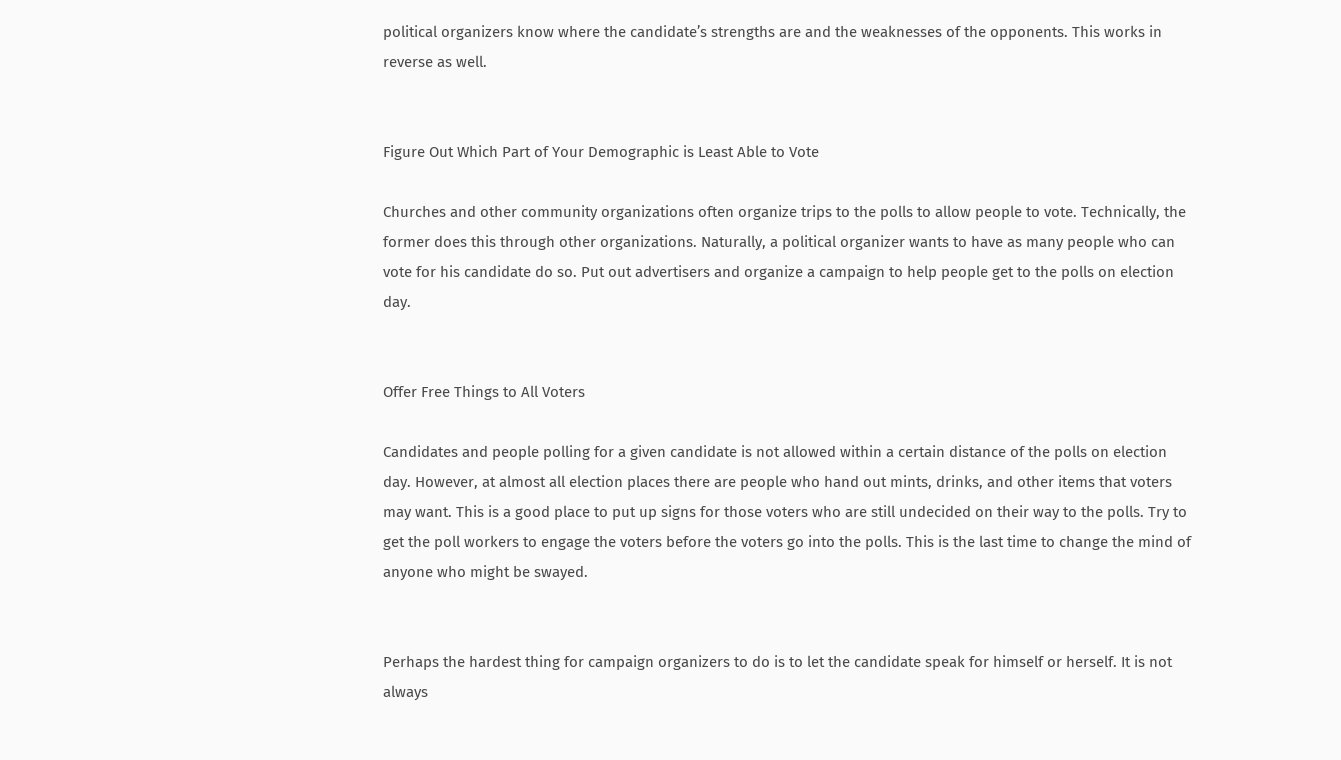political organizers know where the candidate’s strengths are and the weaknesses of the opponents. This works in reverse as well.


Figure Out Which Part of Your Demographic is Least Able to Vote

Churches and other community organizations often organize trips to the polls to allow people to vote. Technically, the former does this through other organizations. Naturally, a political organizer wants to have as many people who can vote for his candidate do so. Put out advertisers and organize a campaign to help people get to the polls on election day.


Offer Free Things to All Voters

Candidates and people polling for a given candidate is not allowed within a certain distance of the polls on election day. However, at almost all election places there are people who hand out mints, drinks, and other items that voters may want. This is a good place to put up signs for those voters who are still undecided on their way to the polls. Try to get the poll workers to engage the voters before the voters go into the polls. This is the last time to change the mind of anyone who might be swayed.


Perhaps the hardest thing for campaign organizers to do is to let the candidate speak for himself or herself. It is not always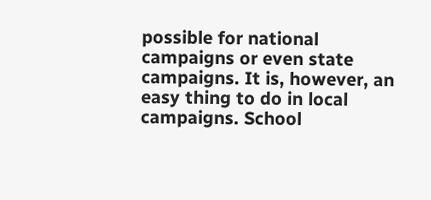possible for national campaigns or even state campaigns. It is, however, an easy thing to do in local campaigns. School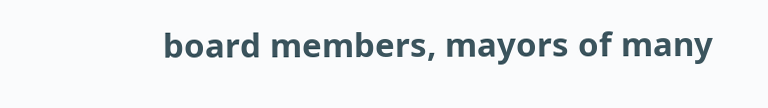board members, mayors of many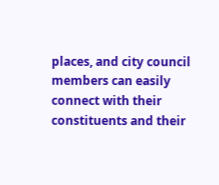places, and city council members can easily connect with their constituents and their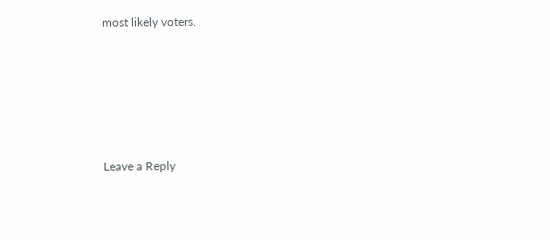most likely voters.





Leave a Reply